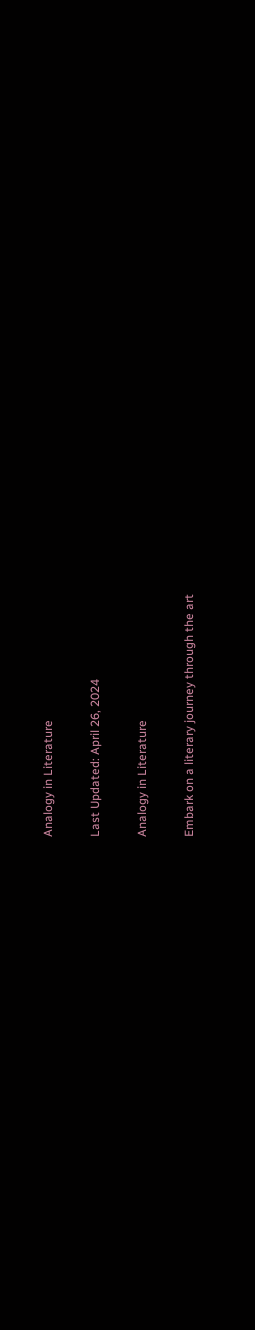Analogy in Literature

Last Updated: April 26, 2024

Analogy in Literature

Embark on a literary journey through the art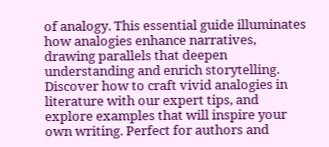of analogy. This essential guide illuminates how analogies enhance narratives, drawing parallels that deepen understanding and enrich storytelling. Discover how to craft vivid analogies in literature with our expert tips, and explore examples that will inspire your own writing. Perfect for authors and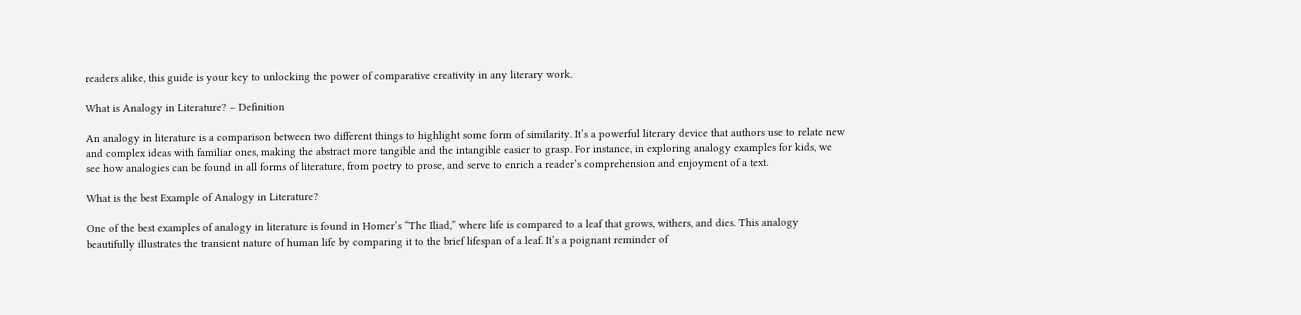readers alike, this guide is your key to unlocking the power of comparative creativity in any literary work.

What is Analogy in Literature? – Definition

An analogy in literature is a comparison between two different things to highlight some form of similarity. It’s a powerful literary device that authors use to relate new and complex ideas with familiar ones, making the abstract more tangible and the intangible easier to grasp. For instance, in exploring analogy examples for kids, we see how analogies can be found in all forms of literature, from poetry to prose, and serve to enrich a reader’s comprehension and enjoyment of a text.

What is the best Example of Analogy in Literature?

One of the best examples of analogy in literature is found in Homer’s “The Iliad,” where life is compared to a leaf that grows, withers, and dies. This analogy beautifully illustrates the transient nature of human life by comparing it to the brief lifespan of a leaf. It’s a poignant reminder of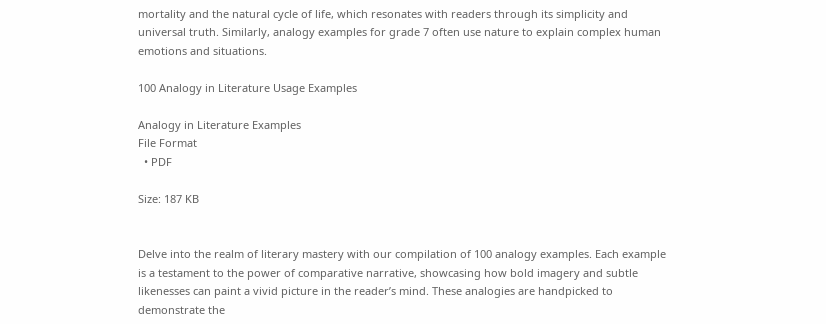mortality and the natural cycle of life, which resonates with readers through its simplicity and universal truth. Similarly, analogy examples for grade 7 often use nature to explain complex human emotions and situations.

100 Analogy in Literature Usage Examples

Analogy in Literature Examples
File Format
  • PDF

Size: 187 KB


Delve into the realm of literary mastery with our compilation of 100 analogy examples. Each example is a testament to the power of comparative narrative, showcasing how bold imagery and subtle likenesses can paint a vivid picture in the reader’s mind. These analogies are handpicked to demonstrate the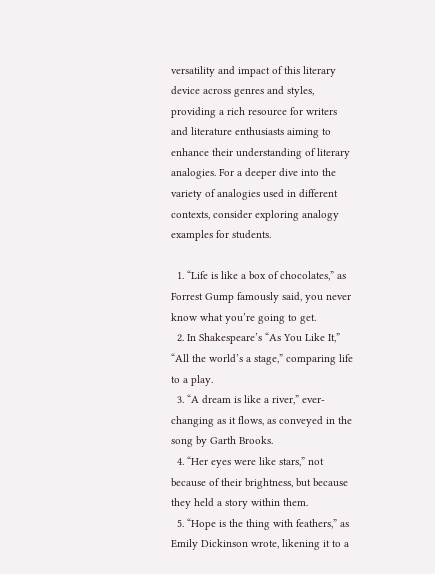versatility and impact of this literary device across genres and styles, providing a rich resource for writers and literature enthusiasts aiming to enhance their understanding of literary analogies. For a deeper dive into the variety of analogies used in different contexts, consider exploring analogy examples for students.

  1. “Life is like a box of chocolates,” as Forrest Gump famously said, you never know what you’re going to get.
  2. In Shakespeare’s “As You Like It,” “All the world’s a stage,” comparing life to a play.
  3. “A dream is like a river,” ever-changing as it flows, as conveyed in the song by Garth Brooks.
  4. “Her eyes were like stars,” not because of their brightness, but because they held a story within them.
  5. “Hope is the thing with feathers,” as Emily Dickinson wrote, likening it to a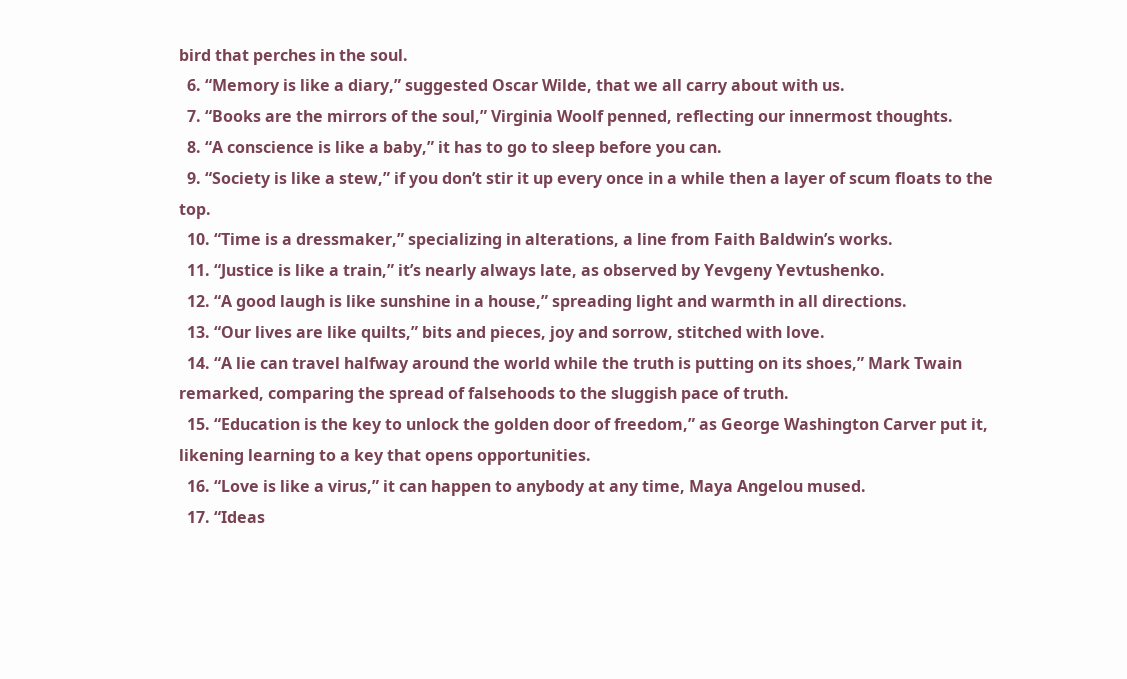bird that perches in the soul.
  6. “Memory is like a diary,” suggested Oscar Wilde, that we all carry about with us.
  7. “Books are the mirrors of the soul,” Virginia Woolf penned, reflecting our innermost thoughts.
  8. “A conscience is like a baby,” it has to go to sleep before you can.
  9. “Society is like a stew,” if you don’t stir it up every once in a while then a layer of scum floats to the top.
  10. “Time is a dressmaker,” specializing in alterations, a line from Faith Baldwin’s works.
  11. “Justice is like a train,” it’s nearly always late, as observed by Yevgeny Yevtushenko.
  12. “A good laugh is like sunshine in a house,” spreading light and warmth in all directions.
  13. “Our lives are like quilts,” bits and pieces, joy and sorrow, stitched with love.
  14. “A lie can travel halfway around the world while the truth is putting on its shoes,” Mark Twain remarked, comparing the spread of falsehoods to the sluggish pace of truth.
  15. “Education is the key to unlock the golden door of freedom,” as George Washington Carver put it, likening learning to a key that opens opportunities.
  16. “Love is like a virus,” it can happen to anybody at any time, Maya Angelou mused.
  17. “Ideas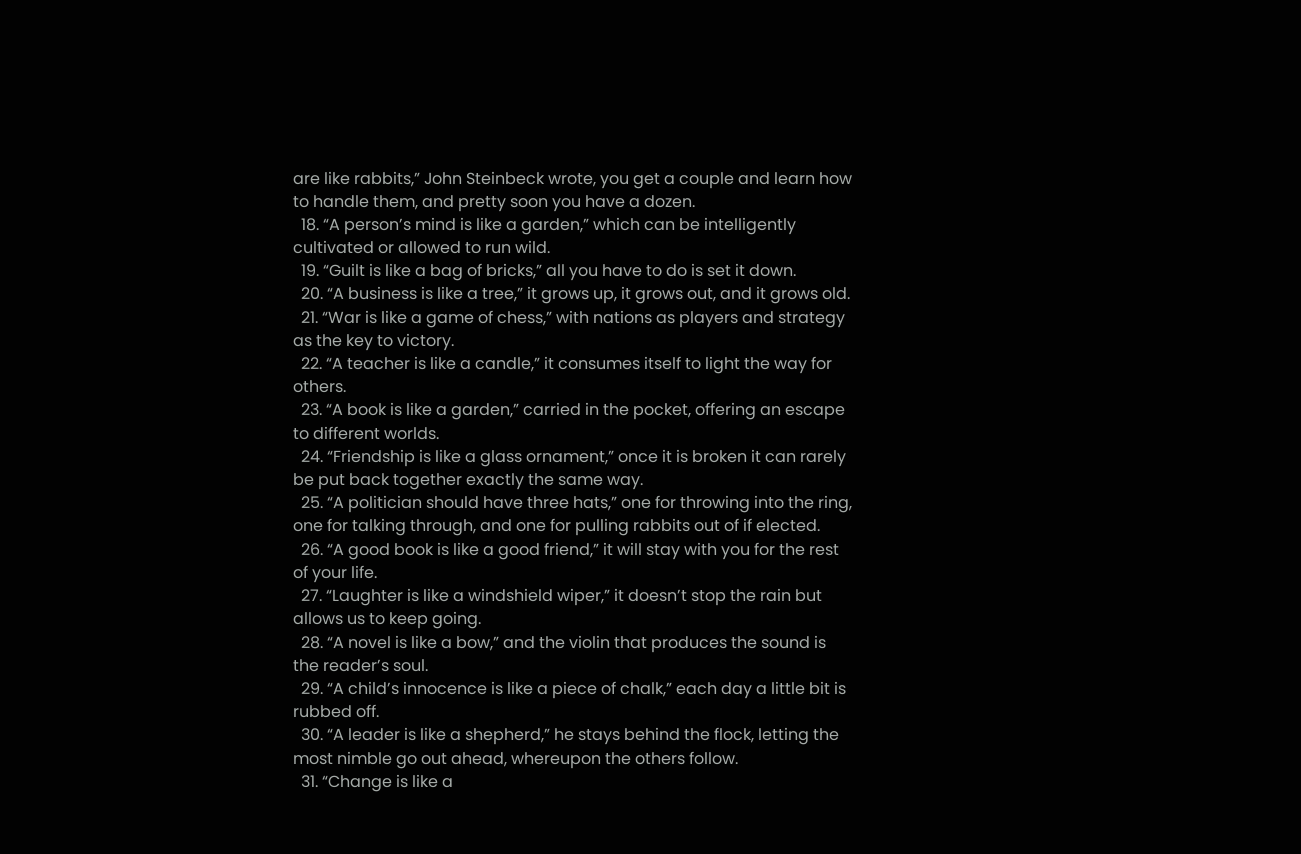are like rabbits,” John Steinbeck wrote, you get a couple and learn how to handle them, and pretty soon you have a dozen.
  18. “A person’s mind is like a garden,” which can be intelligently cultivated or allowed to run wild.
  19. “Guilt is like a bag of bricks,” all you have to do is set it down.
  20. “A business is like a tree,” it grows up, it grows out, and it grows old.
  21. “War is like a game of chess,” with nations as players and strategy as the key to victory.
  22. “A teacher is like a candle,” it consumes itself to light the way for others.
  23. “A book is like a garden,” carried in the pocket, offering an escape to different worlds.
  24. “Friendship is like a glass ornament,” once it is broken it can rarely be put back together exactly the same way.
  25. “A politician should have three hats,” one for throwing into the ring, one for talking through, and one for pulling rabbits out of if elected.
  26. “A good book is like a good friend,” it will stay with you for the rest of your life.
  27. “Laughter is like a windshield wiper,” it doesn’t stop the rain but allows us to keep going.
  28. “A novel is like a bow,” and the violin that produces the sound is the reader’s soul.
  29. “A child’s innocence is like a piece of chalk,” each day a little bit is rubbed off.
  30. “A leader is like a shepherd,” he stays behind the flock, letting the most nimble go out ahead, whereupon the others follow.
  31. “Change is like a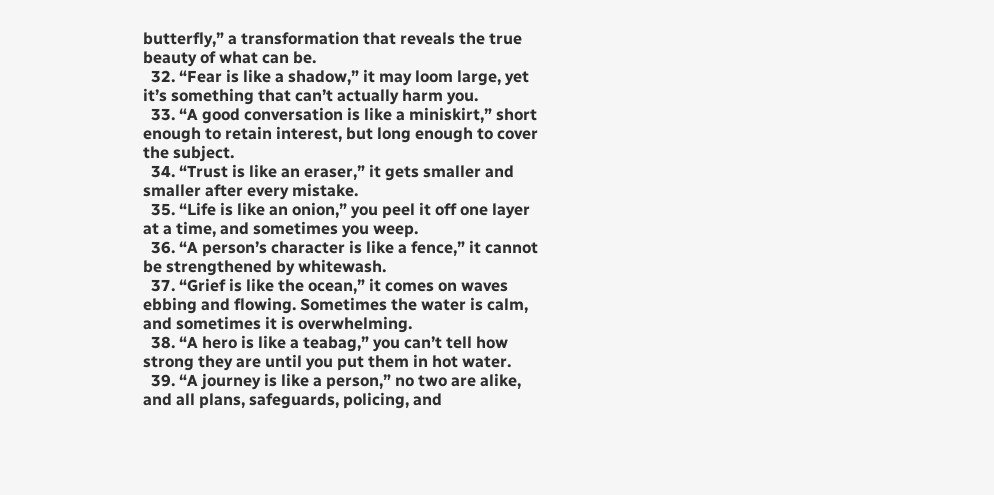butterfly,” a transformation that reveals the true beauty of what can be.
  32. “Fear is like a shadow,” it may loom large, yet it’s something that can’t actually harm you.
  33. “A good conversation is like a miniskirt,” short enough to retain interest, but long enough to cover the subject.
  34. “Trust is like an eraser,” it gets smaller and smaller after every mistake.
  35. “Life is like an onion,” you peel it off one layer at a time, and sometimes you weep.
  36. “A person’s character is like a fence,” it cannot be strengthened by whitewash.
  37. “Grief is like the ocean,” it comes on waves ebbing and flowing. Sometimes the water is calm, and sometimes it is overwhelming.
  38. “A hero is like a teabag,” you can’t tell how strong they are until you put them in hot water.
  39. “A journey is like a person,” no two are alike, and all plans, safeguards, policing, and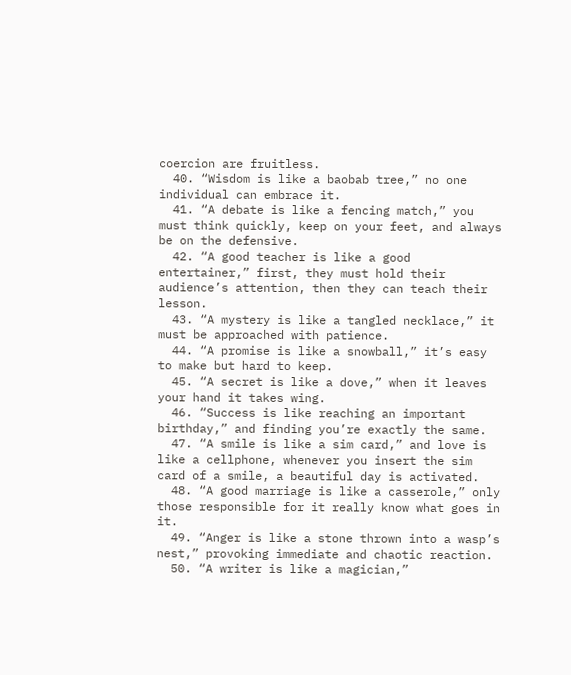coercion are fruitless.
  40. “Wisdom is like a baobab tree,” no one individual can embrace it.
  41. “A debate is like a fencing match,” you must think quickly, keep on your feet, and always be on the defensive.
  42. “A good teacher is like a good entertainer,” first, they must hold their audience’s attention, then they can teach their lesson.
  43. “A mystery is like a tangled necklace,” it must be approached with patience.
  44. “A promise is like a snowball,” it’s easy to make but hard to keep.
  45. “A secret is like a dove,” when it leaves your hand it takes wing.
  46. “Success is like reaching an important birthday,” and finding you’re exactly the same.
  47. “A smile is like a sim card,” and love is like a cellphone, whenever you insert the sim card of a smile, a beautiful day is activated.
  48. “A good marriage is like a casserole,” only those responsible for it really know what goes in it.
  49. “Anger is like a stone thrown into a wasp’s nest,” provoking immediate and chaotic reaction.
  50. “A writer is like a magician,”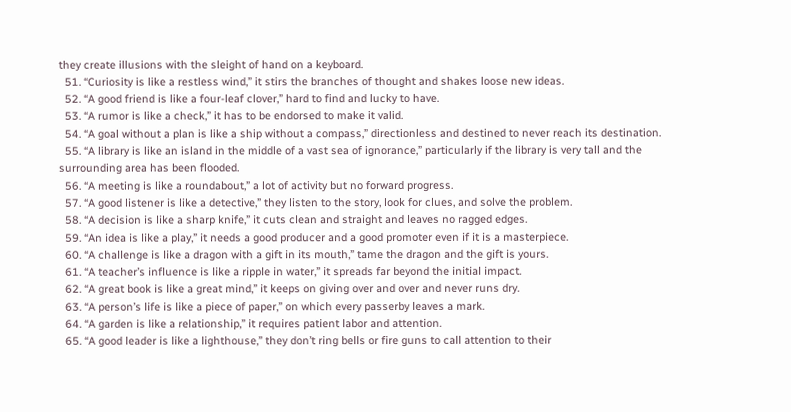they create illusions with the sleight of hand on a keyboard.
  51. “Curiosity is like a restless wind,” it stirs the branches of thought and shakes loose new ideas.
  52. “A good friend is like a four-leaf clover,” hard to find and lucky to have.
  53. “A rumor is like a check,” it has to be endorsed to make it valid.
  54. “A goal without a plan is like a ship without a compass,” directionless and destined to never reach its destination.
  55. “A library is like an island in the middle of a vast sea of ignorance,” particularly if the library is very tall and the surrounding area has been flooded.
  56. “A meeting is like a roundabout,” a lot of activity but no forward progress.
  57. “A good listener is like a detective,” they listen to the story, look for clues, and solve the problem.
  58. “A decision is like a sharp knife,” it cuts clean and straight and leaves no ragged edges.
  59. “An idea is like a play,” it needs a good producer and a good promoter even if it is a masterpiece.
  60. “A challenge is like a dragon with a gift in its mouth,” tame the dragon and the gift is yours.
  61. “A teacher’s influence is like a ripple in water,” it spreads far beyond the initial impact.
  62. “A great book is like a great mind,” it keeps on giving over and over and never runs dry.
  63. “A person’s life is like a piece of paper,” on which every passerby leaves a mark.
  64. “A garden is like a relationship,” it requires patient labor and attention.
  65. “A good leader is like a lighthouse,” they don’t ring bells or fire guns to call attention to their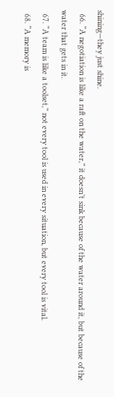shining—they just shine.
  66. “A negotiation is like a raft on the water,” it doesn’t sink because of the water around it, but because of the water that gets in it.
  67. “A team is like a toolset,” not every tool is used in every situation, but every tool is vital.
  68. “A memory is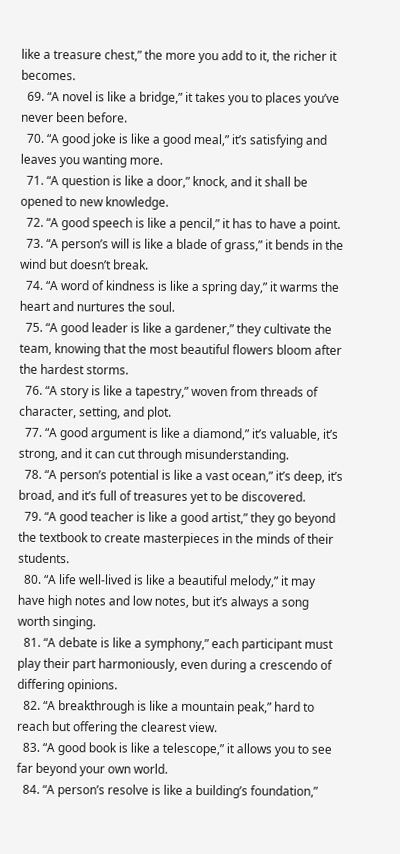like a treasure chest,” the more you add to it, the richer it becomes.
  69. “A novel is like a bridge,” it takes you to places you’ve never been before.
  70. “A good joke is like a good meal,” it’s satisfying and leaves you wanting more.
  71. “A question is like a door,” knock, and it shall be opened to new knowledge.
  72. “A good speech is like a pencil,” it has to have a point.
  73. “A person’s will is like a blade of grass,” it bends in the wind but doesn’t break.
  74. “A word of kindness is like a spring day,” it warms the heart and nurtures the soul.
  75. “A good leader is like a gardener,” they cultivate the team, knowing that the most beautiful flowers bloom after the hardest storms.
  76. “A story is like a tapestry,” woven from threads of character, setting, and plot.
  77. “A good argument is like a diamond,” it’s valuable, it’s strong, and it can cut through misunderstanding.
  78. “A person’s potential is like a vast ocean,” it’s deep, it’s broad, and it’s full of treasures yet to be discovered.
  79. “A good teacher is like a good artist,” they go beyond the textbook to create masterpieces in the minds of their students.
  80. “A life well-lived is like a beautiful melody,” it may have high notes and low notes, but it’s always a song worth singing.
  81. “A debate is like a symphony,” each participant must play their part harmoniously, even during a crescendo of differing opinions.
  82. “A breakthrough is like a mountain peak,” hard to reach but offering the clearest view.
  83. “A good book is like a telescope,” it allows you to see far beyond your own world.
  84. “A person’s resolve is like a building’s foundation,”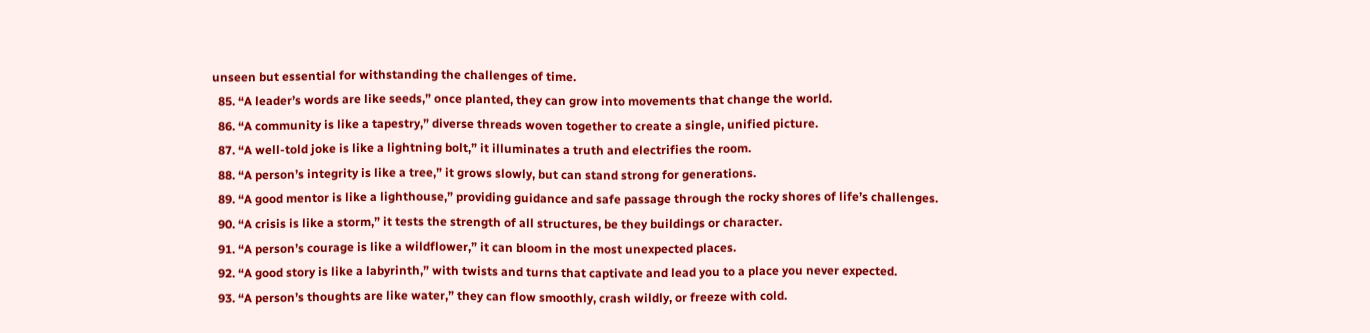unseen but essential for withstanding the challenges of time.
  85. “A leader’s words are like seeds,” once planted, they can grow into movements that change the world.
  86. “A community is like a tapestry,” diverse threads woven together to create a single, unified picture.
  87. “A well-told joke is like a lightning bolt,” it illuminates a truth and electrifies the room.
  88. “A person’s integrity is like a tree,” it grows slowly, but can stand strong for generations.
  89. “A good mentor is like a lighthouse,” providing guidance and safe passage through the rocky shores of life’s challenges.
  90. “A crisis is like a storm,” it tests the strength of all structures, be they buildings or character.
  91. “A person’s courage is like a wildflower,” it can bloom in the most unexpected places.
  92. “A good story is like a labyrinth,” with twists and turns that captivate and lead you to a place you never expected.
  93. “A person’s thoughts are like water,” they can flow smoothly, crash wildly, or freeze with cold.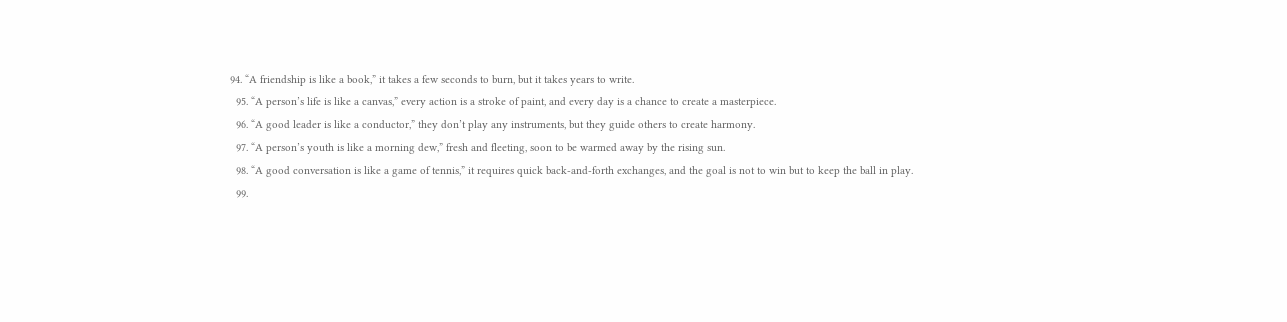94. “A friendship is like a book,” it takes a few seconds to burn, but it takes years to write.
  95. “A person’s life is like a canvas,” every action is a stroke of paint, and every day is a chance to create a masterpiece.
  96. “A good leader is like a conductor,” they don’t play any instruments, but they guide others to create harmony.
  97. “A person’s youth is like a morning dew,” fresh and fleeting, soon to be warmed away by the rising sun.
  98. “A good conversation is like a game of tennis,” it requires quick back-and-forth exchanges, and the goal is not to win but to keep the ball in play.
  99.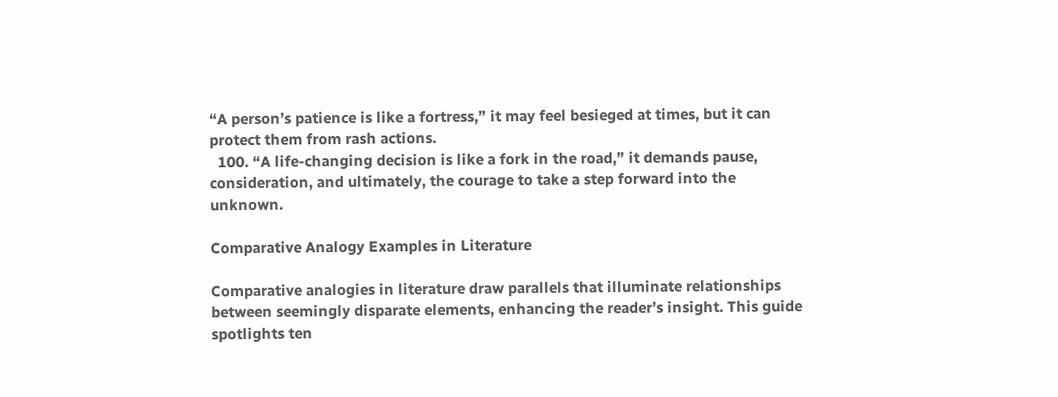“A person’s patience is like a fortress,” it may feel besieged at times, but it can protect them from rash actions.
  100. “A life-changing decision is like a fork in the road,” it demands pause, consideration, and ultimately, the courage to take a step forward into the unknown.

Comparative Analogy Examples in Literature

Comparative analogies in literature draw parallels that illuminate relationships between seemingly disparate elements, enhancing the reader’s insight. This guide spotlights ten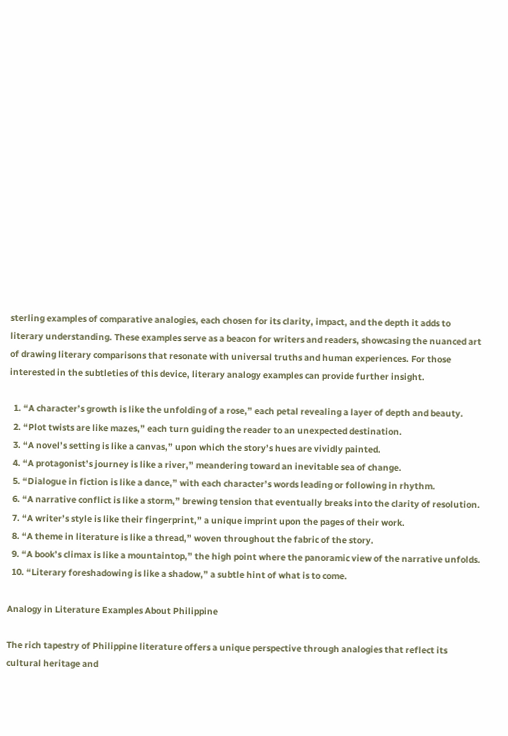sterling examples of comparative analogies, each chosen for its clarity, impact, and the depth it adds to literary understanding. These examples serve as a beacon for writers and readers, showcasing the nuanced art of drawing literary comparisons that resonate with universal truths and human experiences. For those interested in the subtleties of this device, literary analogy examples can provide further insight.

  1. “A character’s growth is like the unfolding of a rose,” each petal revealing a layer of depth and beauty.
  2. “Plot twists are like mazes,” each turn guiding the reader to an unexpected destination.
  3. “A novel’s setting is like a canvas,” upon which the story’s hues are vividly painted.
  4. “A protagonist’s journey is like a river,” meandering toward an inevitable sea of change.
  5. “Dialogue in fiction is like a dance,” with each character’s words leading or following in rhythm.
  6. “A narrative conflict is like a storm,” brewing tension that eventually breaks into the clarity of resolution.
  7. “A writer’s style is like their fingerprint,” a unique imprint upon the pages of their work.
  8. “A theme in literature is like a thread,” woven throughout the fabric of the story.
  9. “A book’s climax is like a mountaintop,” the high point where the panoramic view of the narrative unfolds.
  10. “Literary foreshadowing is like a shadow,” a subtle hint of what is to come.

Analogy in Literature Examples About Philippine

The rich tapestry of Philippine literature offers a unique perspective through analogies that reflect its cultural heritage and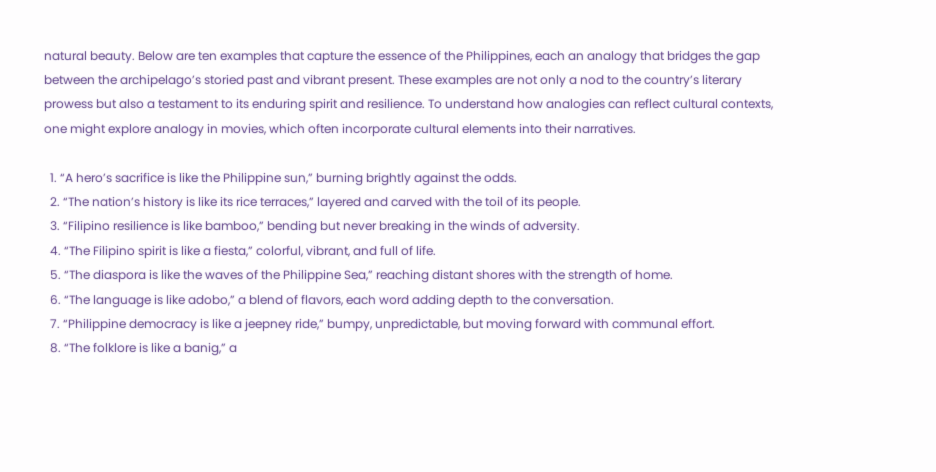natural beauty. Below are ten examples that capture the essence of the Philippines, each an analogy that bridges the gap between the archipelago’s storied past and vibrant present. These examples are not only a nod to the country’s literary prowess but also a testament to its enduring spirit and resilience. To understand how analogies can reflect cultural contexts, one might explore analogy in movies, which often incorporate cultural elements into their narratives.

  1. “A hero’s sacrifice is like the Philippine sun,” burning brightly against the odds.
  2. “The nation’s history is like its rice terraces,” layered and carved with the toil of its people.
  3. “Filipino resilience is like bamboo,” bending but never breaking in the winds of adversity.
  4. “The Filipino spirit is like a fiesta,” colorful, vibrant, and full of life.
  5. “The diaspora is like the waves of the Philippine Sea,” reaching distant shores with the strength of home.
  6. “The language is like adobo,” a blend of flavors, each word adding depth to the conversation.
  7. “Philippine democracy is like a jeepney ride,” bumpy, unpredictable, but moving forward with communal effort.
  8. “The folklore is like a banig,” a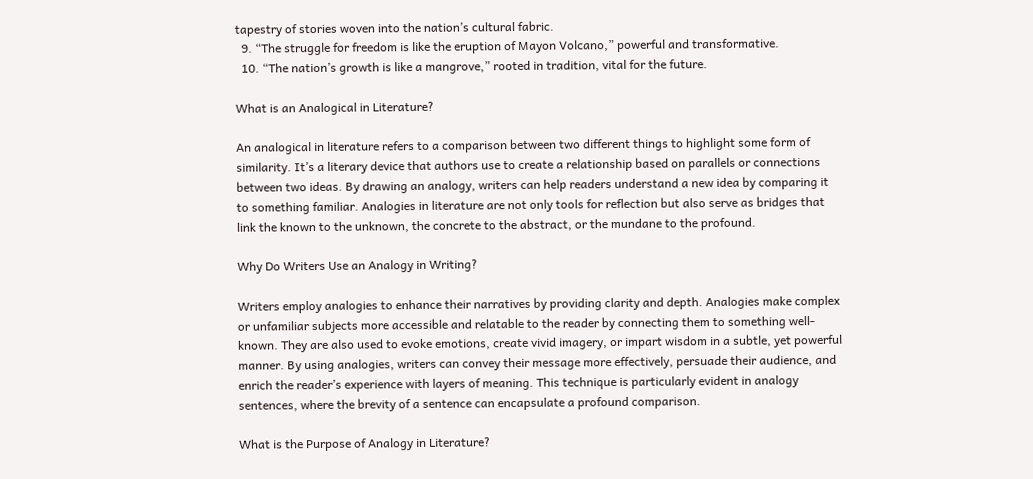tapestry of stories woven into the nation’s cultural fabric.
  9. “The struggle for freedom is like the eruption of Mayon Volcano,” powerful and transformative.
  10. “The nation’s growth is like a mangrove,” rooted in tradition, vital for the future.

What is an Analogical in Literature?

An analogical in literature refers to a comparison between two different things to highlight some form of similarity. It’s a literary device that authors use to create a relationship based on parallels or connections between two ideas. By drawing an analogy, writers can help readers understand a new idea by comparing it to something familiar. Analogies in literature are not only tools for reflection but also serve as bridges that link the known to the unknown, the concrete to the abstract, or the mundane to the profound.

Why Do Writers Use an Analogy in Writing?

Writers employ analogies to enhance their narratives by providing clarity and depth. Analogies make complex or unfamiliar subjects more accessible and relatable to the reader by connecting them to something well-known. They are also used to evoke emotions, create vivid imagery, or impart wisdom in a subtle, yet powerful manner. By using analogies, writers can convey their message more effectively, persuade their audience, and enrich the reader’s experience with layers of meaning. This technique is particularly evident in analogy sentences, where the brevity of a sentence can encapsulate a profound comparison.

What is the Purpose of Analogy in Literature?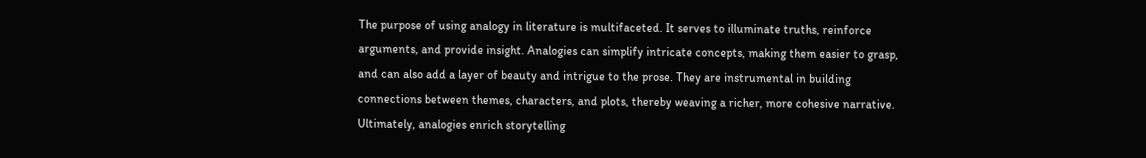The purpose of using analogy in literature is multifaceted. It serves to illuminate truths, reinforce arguments, and provide insight. Analogies can simplify intricate concepts, making them easier to grasp, and can also add a layer of beauty and intrigue to the prose. They are instrumental in building connections between themes, characters, and plots, thereby weaving a richer, more cohesive narrative. Ultimately, analogies enrich storytelling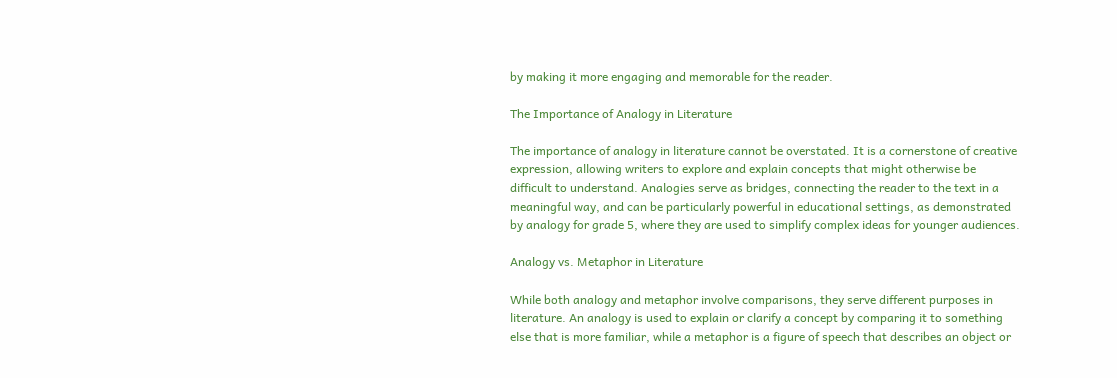by making it more engaging and memorable for the reader.

The Importance of Analogy in Literature

The importance of analogy in literature cannot be overstated. It is a cornerstone of creative expression, allowing writers to explore and explain concepts that might otherwise be difficult to understand. Analogies serve as bridges, connecting the reader to the text in a meaningful way, and can be particularly powerful in educational settings, as demonstrated by analogy for grade 5, where they are used to simplify complex ideas for younger audiences.

Analogy vs. Metaphor in Literature

While both analogy and metaphor involve comparisons, they serve different purposes in literature. An analogy is used to explain or clarify a concept by comparing it to something else that is more familiar, while a metaphor is a figure of speech that describes an object or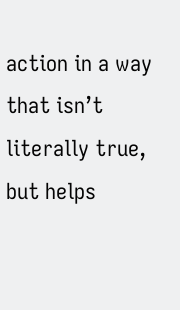action in a way that isn’t literally true, but helps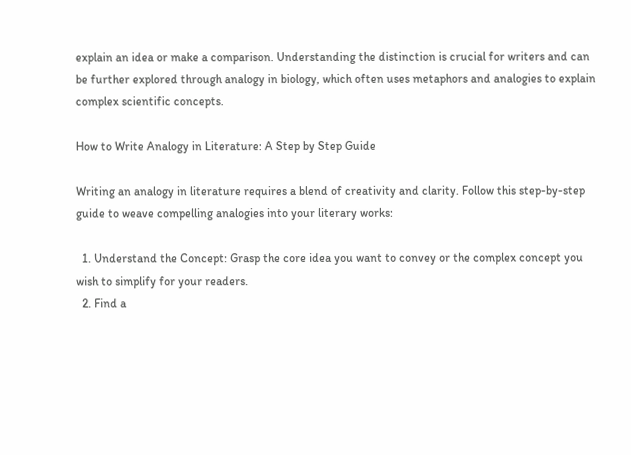explain an idea or make a comparison. Understanding the distinction is crucial for writers and can be further explored through analogy in biology, which often uses metaphors and analogies to explain complex scientific concepts.

How to Write Analogy in Literature: A Step by Step Guide

Writing an analogy in literature requires a blend of creativity and clarity. Follow this step-by-step guide to weave compelling analogies into your literary works:

  1. Understand the Concept: Grasp the core idea you want to convey or the complex concept you wish to simplify for your readers.
  2. Find a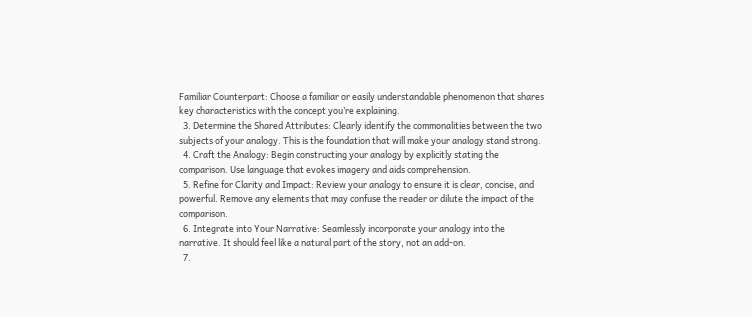Familiar Counterpart: Choose a familiar or easily understandable phenomenon that shares key characteristics with the concept you’re explaining.
  3. Determine the Shared Attributes: Clearly identify the commonalities between the two subjects of your analogy. This is the foundation that will make your analogy stand strong.
  4. Craft the Analogy: Begin constructing your analogy by explicitly stating the comparison. Use language that evokes imagery and aids comprehension.
  5. Refine for Clarity and Impact: Review your analogy to ensure it is clear, concise, and powerful. Remove any elements that may confuse the reader or dilute the impact of the comparison.
  6. Integrate into Your Narrative: Seamlessly incorporate your analogy into the narrative. It should feel like a natural part of the story, not an add-on.
  7.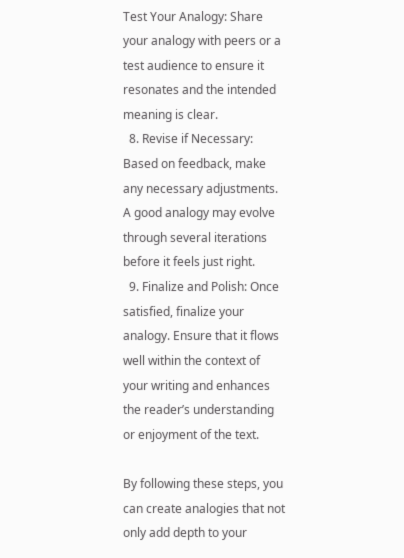Test Your Analogy: Share your analogy with peers or a test audience to ensure it resonates and the intended meaning is clear.
  8. Revise if Necessary: Based on feedback, make any necessary adjustments. A good analogy may evolve through several iterations before it feels just right.
  9. Finalize and Polish: Once satisfied, finalize your analogy. Ensure that it flows well within the context of your writing and enhances the reader’s understanding or enjoyment of the text.

By following these steps, you can create analogies that not only add depth to your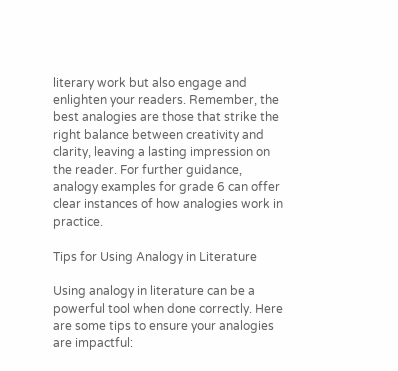literary work but also engage and enlighten your readers. Remember, the best analogies are those that strike the right balance between creativity and clarity, leaving a lasting impression on the reader. For further guidance, analogy examples for grade 6 can offer clear instances of how analogies work in practice.

Tips for Using Analogy in Literature

Using analogy in literature can be a powerful tool when done correctly. Here are some tips to ensure your analogies are impactful: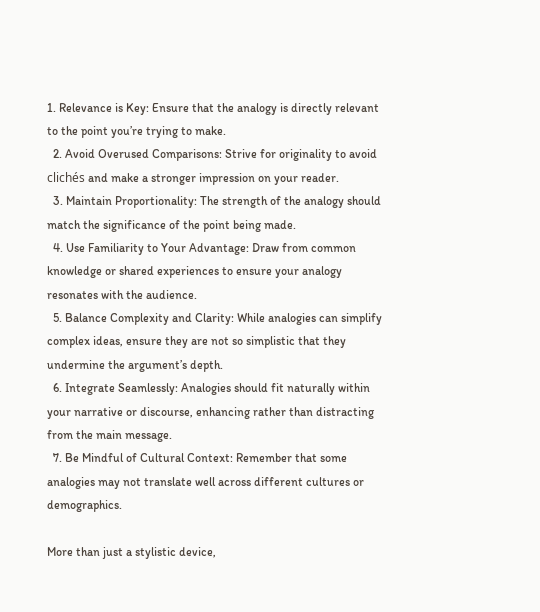1. Relevance is Key: Ensure that the analogy is directly relevant to the point you’re trying to make.
  2. Avoid Overused Comparisons: Strive for originality to avoid clichés and make a stronger impression on your reader.
  3. Maintain Proportionality: The strength of the analogy should match the significance of the point being made.
  4. Use Familiarity to Your Advantage: Draw from common knowledge or shared experiences to ensure your analogy resonates with the audience.
  5. Balance Complexity and Clarity: While analogies can simplify complex ideas, ensure they are not so simplistic that they undermine the argument’s depth.
  6. Integrate Seamlessly: Analogies should fit naturally within your narrative or discourse, enhancing rather than distracting from the main message.
  7. Be Mindful of Cultural Context: Remember that some analogies may not translate well across different cultures or demographics.

More than just a stylistic device,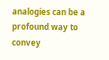analogies can be a profound way to convey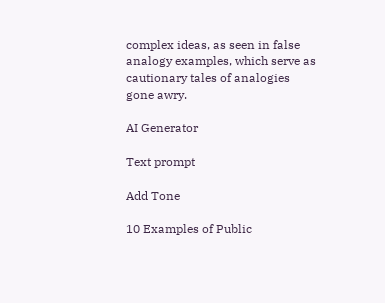complex ideas, as seen in false analogy examples, which serve as cautionary tales of analogies gone awry.

AI Generator

Text prompt

Add Tone

10 Examples of Public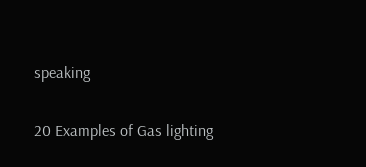speaking

20 Examples of Gas lighting